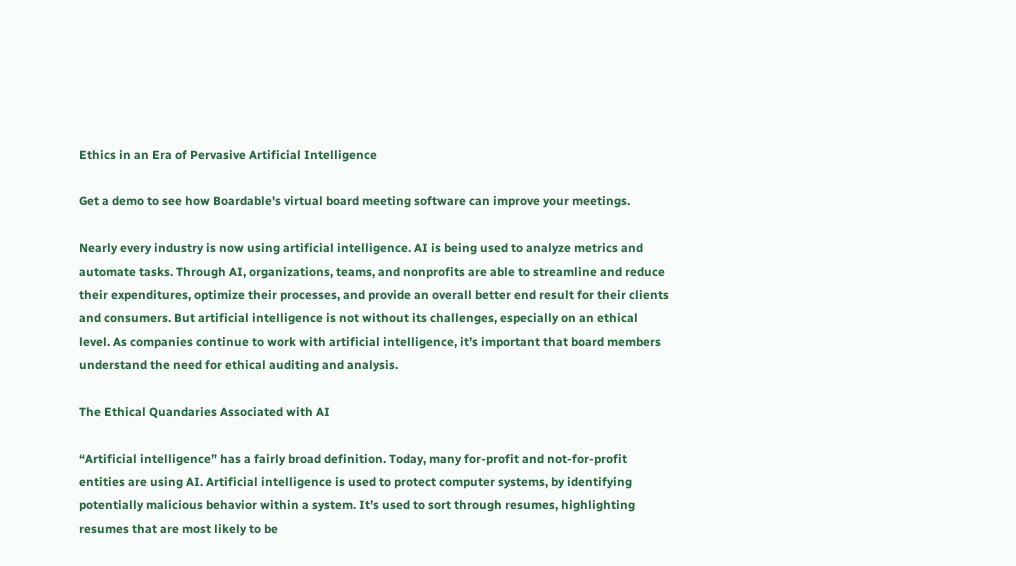Ethics in an Era of Pervasive Artificial Intelligence

Get a demo to see how Boardable's virtual board meeting software can improve your meetings.

Nearly every industry is now using artificial intelligence. AI is being used to analyze metrics and automate tasks. Through AI, organizations, teams, and nonprofits are able to streamline and reduce their expenditures, optimize their processes, and provide an overall better end result for their clients and consumers. But artificial intelligence is not without its challenges, especially on an ethical level. As companies continue to work with artificial intelligence, it’s important that board members understand the need for ethical auditing and analysis.

The Ethical Quandaries Associated with AI

“Artificial intelligence” has a fairly broad definition. Today, many for-profit and not-for-profit entities are using AI. Artificial intelligence is used to protect computer systems, by identifying potentially malicious behavior within a system. It’s used to sort through resumes, highlighting resumes that are most likely to be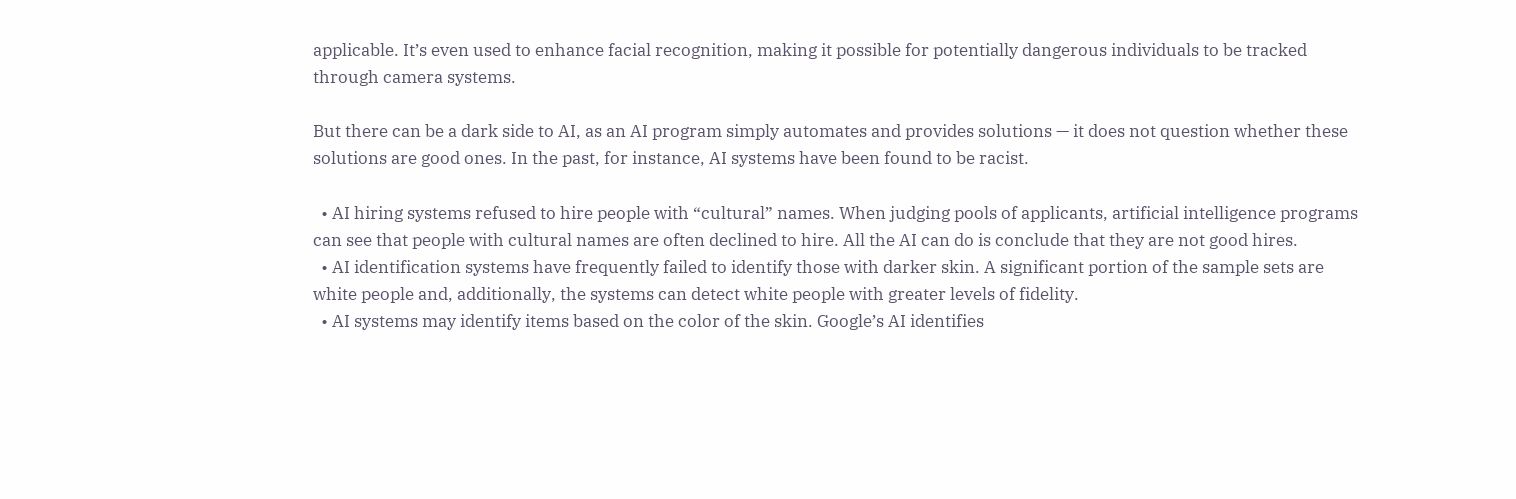applicable. It’s even used to enhance facial recognition, making it possible for potentially dangerous individuals to be tracked through camera systems.

But there can be a dark side to AI, as an AI program simply automates and provides solutions — it does not question whether these solutions are good ones. In the past, for instance, AI systems have been found to be racist.

  • AI hiring systems refused to hire people with “cultural” names. When judging pools of applicants, artificial intelligence programs can see that people with cultural names are often declined to hire. All the AI can do is conclude that they are not good hires.
  • AI identification systems have frequently failed to identify those with darker skin. A significant portion of the sample sets are white people and, additionally, the systems can detect white people with greater levels of fidelity.
  • AI systems may identify items based on the color of the skin. Google’s AI identifies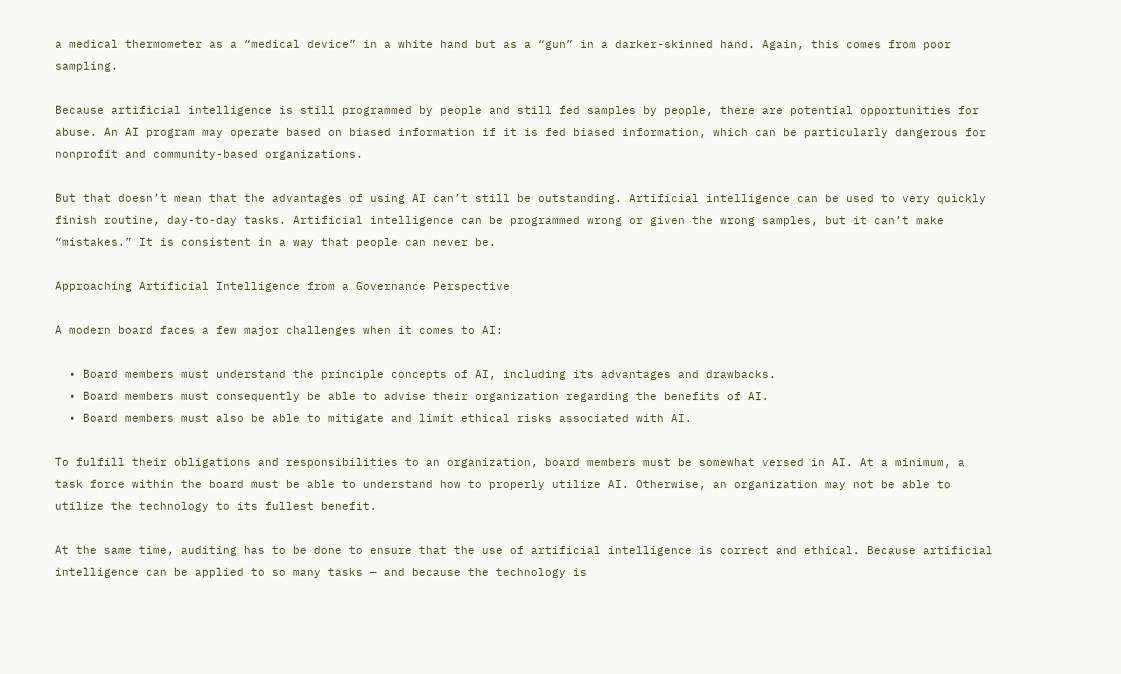a medical thermometer as a “medical device” in a white hand but as a “gun” in a darker-skinned hand. Again, this comes from poor sampling.

Because artificial intelligence is still programmed by people and still fed samples by people, there are potential opportunities for abuse. An AI program may operate based on biased information if it is fed biased information, which can be particularly dangerous for nonprofit and community-based organizations.

But that doesn’t mean that the advantages of using AI can’t still be outstanding. Artificial intelligence can be used to very quickly finish routine, day-to-day tasks. Artificial intelligence can be programmed wrong or given the wrong samples, but it can’t make “mistakes.” It is consistent in a way that people can never be.

Approaching Artificial Intelligence from a Governance Perspective

A modern board faces a few major challenges when it comes to AI:

  • Board members must understand the principle concepts of AI, including its advantages and drawbacks.
  • Board members must consequently be able to advise their organization regarding the benefits of AI.
  • Board members must also be able to mitigate and limit ethical risks associated with AI.

To fulfill their obligations and responsibilities to an organization, board members must be somewhat versed in AI. At a minimum, a task force within the board must be able to understand how to properly utilize AI. Otherwise, an organization may not be able to utilize the technology to its fullest benefit.

At the same time, auditing has to be done to ensure that the use of artificial intelligence is correct and ethical. Because artificial intelligence can be applied to so many tasks — and because the technology is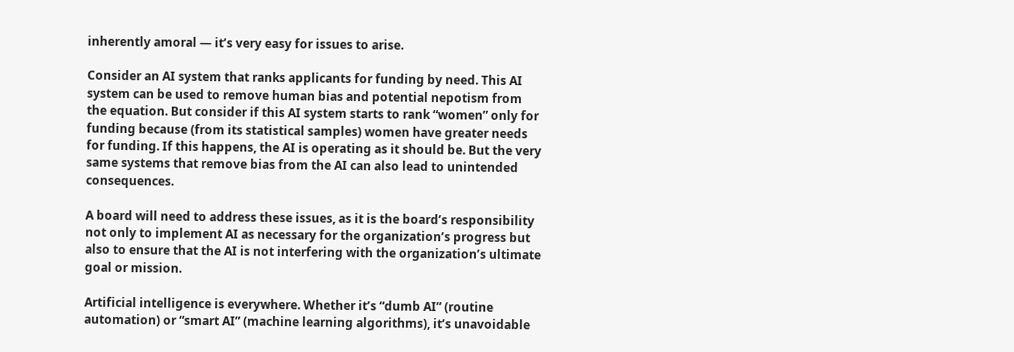inherently amoral — it’s very easy for issues to arise.

Consider an AI system that ranks applicants for funding by need. This AI system can be used to remove human bias and potential nepotism from the equation. But consider if this AI system starts to rank “women” only for funding because (from its statistical samples) women have greater needs for funding. If this happens, the AI is operating as it should be. But the very same systems that remove bias from the AI can also lead to unintended consequences.

A board will need to address these issues, as it is the board’s responsibility not only to implement AI as necessary for the organization’s progress but also to ensure that the AI is not interfering with the organization’s ultimate goal or mission.

Artificial intelligence is everywhere. Whether it’s “dumb AI” (routine automation) or “smart AI” (machine learning algorithms), it’s unavoidable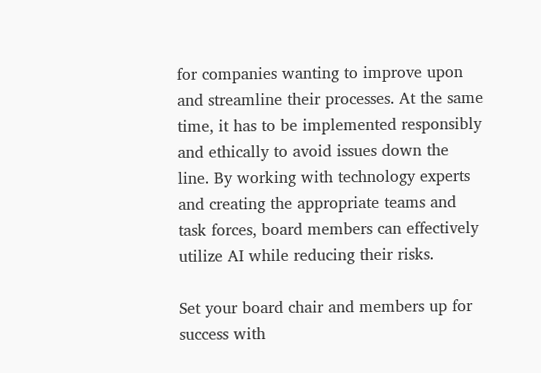for companies wanting to improve upon and streamline their processes. At the same time, it has to be implemented responsibly and ethically to avoid issues down the line. By working with technology experts and creating the appropriate teams and task forces, board members can effectively utilize AI while reducing their risks.

Set your board chair and members up for success with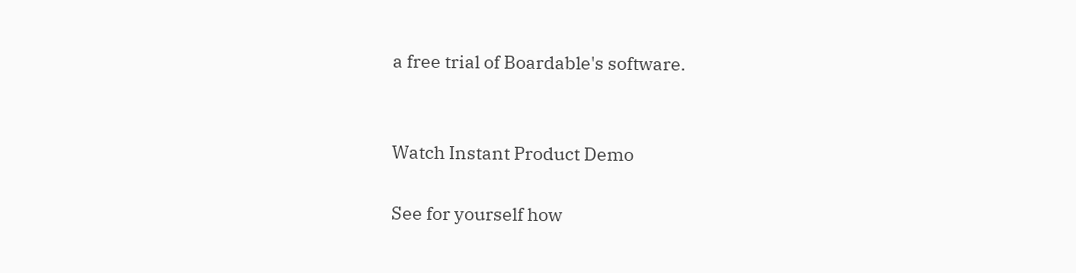a free trial of Boardable's software.


Watch Instant Product Demo

See for yourself how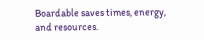Boardable saves times, energy, and resources.